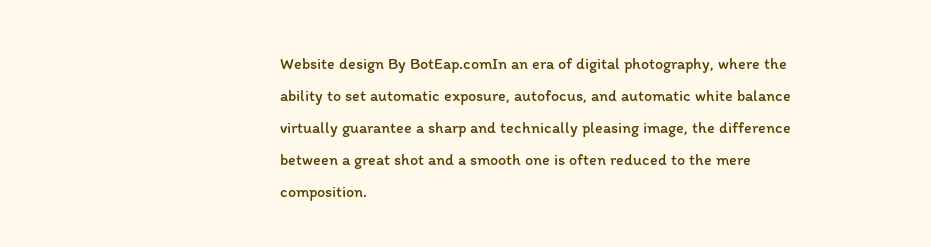Website design By BotEap.comIn an era of digital photography, where the ability to set automatic exposure, autofocus, and automatic white balance virtually guarantee a sharp and technically pleasing image, the difference between a great shot and a smooth one is often reduced to the mere composition.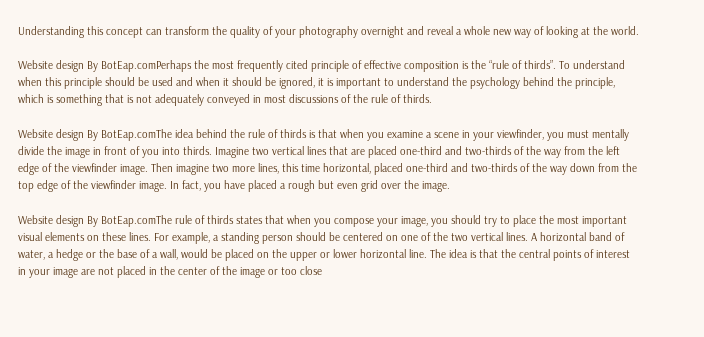Understanding this concept can transform the quality of your photography overnight and reveal a whole new way of looking at the world.

Website design By BotEap.comPerhaps the most frequently cited principle of effective composition is the “rule of thirds”. To understand when this principle should be used and when it should be ignored, it is important to understand the psychology behind the principle, which is something that is not adequately conveyed in most discussions of the rule of thirds.

Website design By BotEap.comThe idea behind the rule of thirds is that when you examine a scene in your viewfinder, you must mentally divide the image in front of you into thirds. Imagine two vertical lines that are placed one-third and two-thirds of the way from the left edge of the viewfinder image. Then imagine two more lines, this time horizontal, placed one-third and two-thirds of the way down from the top edge of the viewfinder image. In fact, you have placed a rough but even grid over the image.

Website design By BotEap.comThe rule of thirds states that when you compose your image, you should try to place the most important visual elements on these lines. For example, a standing person should be centered on one of the two vertical lines. A horizontal band of water, a hedge or the base of a wall, would be placed on the upper or lower horizontal line. The idea is that the central points of interest in your image are not placed in the center of the image or too close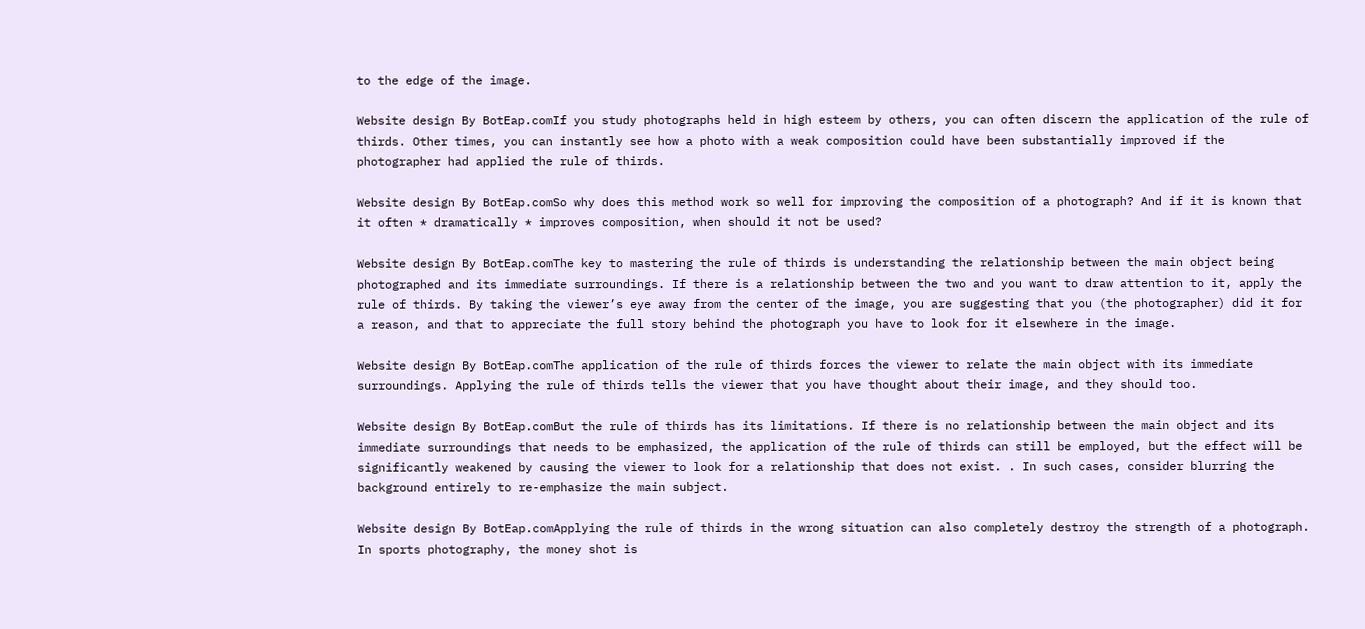to the edge of the image.

Website design By BotEap.comIf you study photographs held in high esteem by others, you can often discern the application of the rule of thirds. Other times, you can instantly see how a photo with a weak composition could have been substantially improved if the photographer had applied the rule of thirds.

Website design By BotEap.comSo why does this method work so well for improving the composition of a photograph? And if it is known that it often * dramatically * improves composition, when should it not be used?

Website design By BotEap.comThe key to mastering the rule of thirds is understanding the relationship between the main object being photographed and its immediate surroundings. If there is a relationship between the two and you want to draw attention to it, apply the rule of thirds. By taking the viewer’s eye away from the center of the image, you are suggesting that you (the photographer) did it for a reason, and that to appreciate the full story behind the photograph you have to look for it elsewhere in the image.

Website design By BotEap.comThe application of the rule of thirds forces the viewer to relate the main object with its immediate surroundings. Applying the rule of thirds tells the viewer that you have thought about their image, and they should too.

Website design By BotEap.comBut the rule of thirds has its limitations. If there is no relationship between the main object and its immediate surroundings that needs to be emphasized, the application of the rule of thirds can still be employed, but the effect will be significantly weakened by causing the viewer to look for a relationship that does not exist. . In such cases, consider blurring the background entirely to re-emphasize the main subject.

Website design By BotEap.comApplying the rule of thirds in the wrong situation can also completely destroy the strength of a photograph. In sports photography, the money shot is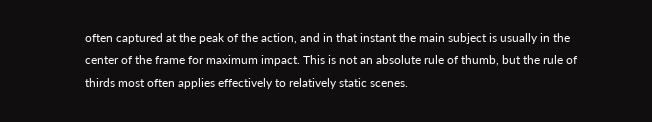often captured at the peak of the action, and in that instant the main subject is usually in the center of the frame for maximum impact. This is not an absolute rule of thumb, but the rule of thirds most often applies effectively to relatively static scenes.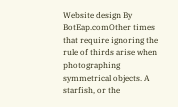Website design By BotEap.comOther times that require ignoring the rule of thirds arise when photographing symmetrical objects. A starfish, or the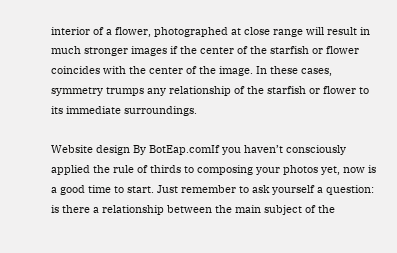interior of a flower, photographed at close range will result in much stronger images if the center of the starfish or flower coincides with the center of the image. In these cases, symmetry trumps any relationship of the starfish or flower to its immediate surroundings.

Website design By BotEap.comIf you haven’t consciously applied the rule of thirds to composing your photos yet, now is a good time to start. Just remember to ask yourself a question: is there a relationship between the main subject of the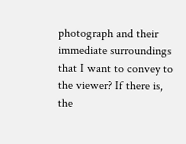photograph and their immediate surroundings that I want to convey to the viewer? If there is, the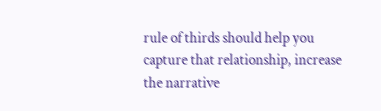rule of thirds should help you capture that relationship, increase the narrative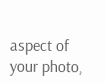aspect of your photo,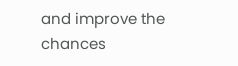and improve the chances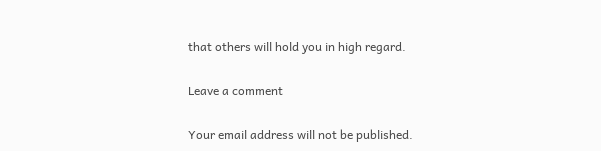that others will hold you in high regard.

Leave a comment

Your email address will not be published.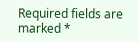Required fields are marked *